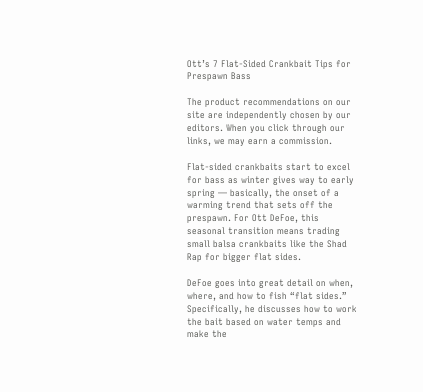Ott’s 7 Flat-Sided Crankbait Tips for Prespawn Bass

The product recommendations on our site are independently chosen by our editors. When you click through our links, we may earn a commission.

Flat-sided crankbaits start to excel for bass as winter gives way to early spring — basically, the onset of a warming trend that sets off the prespawn. For Ott DeFoe, this seasonal transition means trading small balsa crankbaits like the Shad Rap for bigger flat sides.

DeFoe goes into great detail on when, where, and how to fish “flat sides.” Specifically, he discusses how to work the bait based on water temps and make the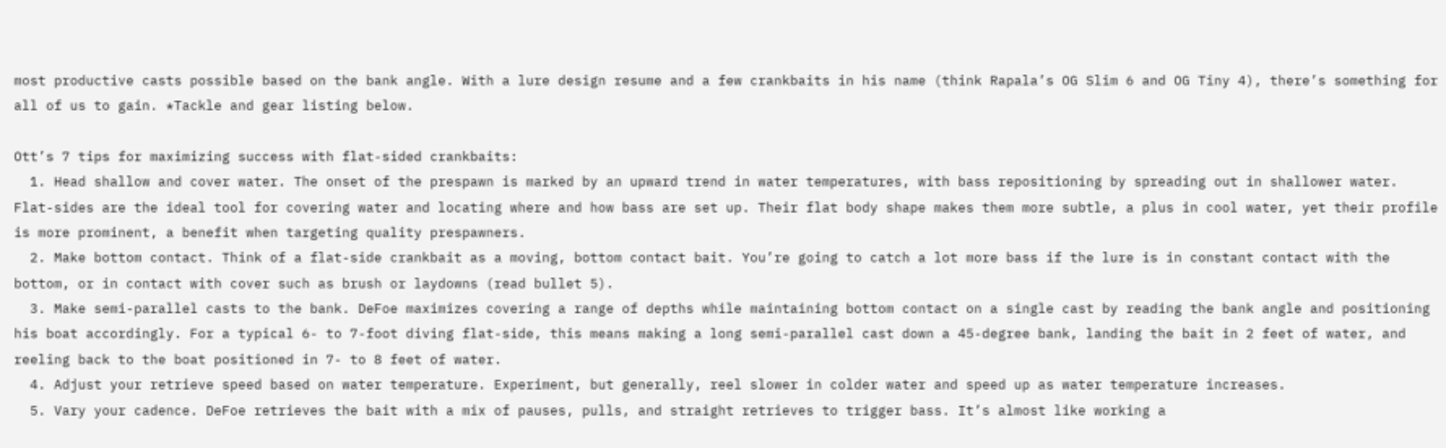most productive casts possible based on the bank angle. With a lure design resume and a few crankbaits in his name (think Rapala’s OG Slim 6 and OG Tiny 4), there’s something for all of us to gain. *Tackle and gear listing below.

Ott’s 7 tips for maximizing success with flat-sided crankbaits:
  1. Head shallow and cover water. The onset of the prespawn is marked by an upward trend in water temperatures, with bass repositioning by spreading out in shallower water. Flat-sides are the ideal tool for covering water and locating where and how bass are set up. Their flat body shape makes them more subtle, a plus in cool water, yet their profile is more prominent, a benefit when targeting quality prespawners.
  2. Make bottom contact. Think of a flat-side crankbait as a moving, bottom contact bait. You’re going to catch a lot more bass if the lure is in constant contact with the bottom, or in contact with cover such as brush or laydowns (read bullet 5).
  3. Make semi-parallel casts to the bank. DeFoe maximizes covering a range of depths while maintaining bottom contact on a single cast by reading the bank angle and positioning his boat accordingly. For a typical 6- to 7-foot diving flat-side, this means making a long semi-parallel cast down a 45-degree bank, landing the bait in 2 feet of water, and reeling back to the boat positioned in 7- to 8 feet of water.
  4. Adjust your retrieve speed based on water temperature. Experiment, but generally, reel slower in colder water and speed up as water temperature increases.
  5. Vary your cadence. DeFoe retrieves the bait with a mix of pauses, pulls, and straight retrieves to trigger bass. It’s almost like working a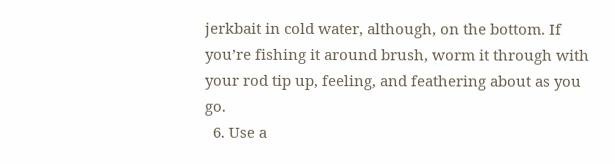jerkbait in cold water, although, on the bottom. If you’re fishing it around brush, worm it through with your rod tip up, feeling, and feathering about as you go.
  6. Use a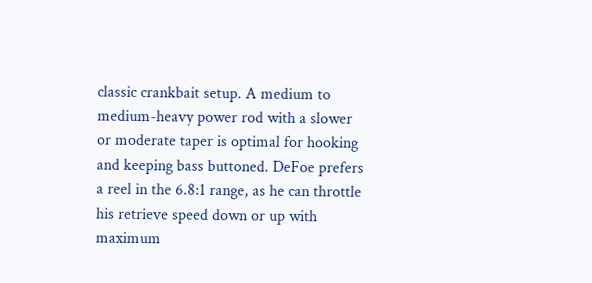classic crankbait setup. A medium to medium-heavy power rod with a slower or moderate taper is optimal for hooking and keeping bass buttoned. DeFoe prefers a reel in the 6.8:1 range, as he can throttle his retrieve speed down or up with maximum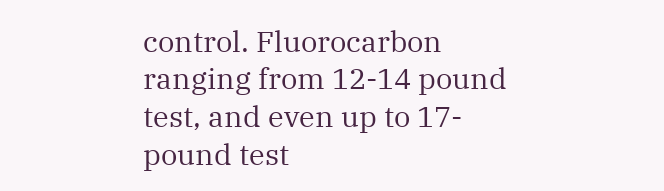control. Fluorocarbon ranging from 12-14 pound test, and even up to 17-pound test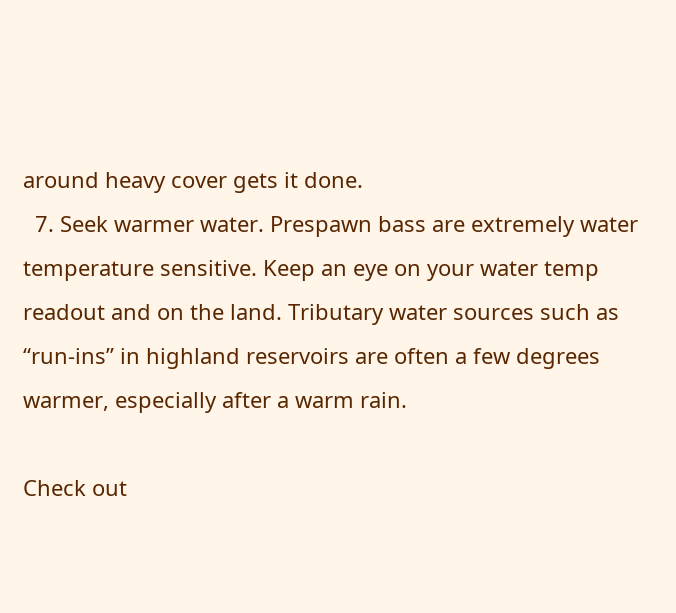around heavy cover gets it done.
  7. Seek warmer water. Prespawn bass are extremely water temperature sensitive. Keep an eye on your water temp readout and on the land. Tributary water sources such as “run-ins” in highland reservoirs are often a few degrees warmer, especially after a warm rain.

Check out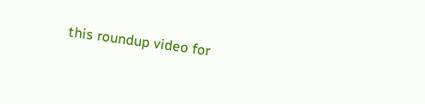this roundup video for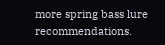more spring bass lure recommendations.